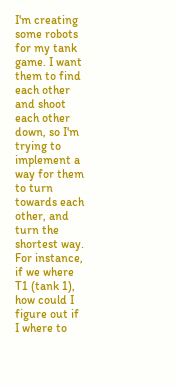I'm creating some robots for my tank game. I want them to find each other and shoot each other down, so I'm trying to implement a way for them to turn towards each other, and turn the shortest way. For instance, if we where T1 (tank 1), how could I figure out if I where to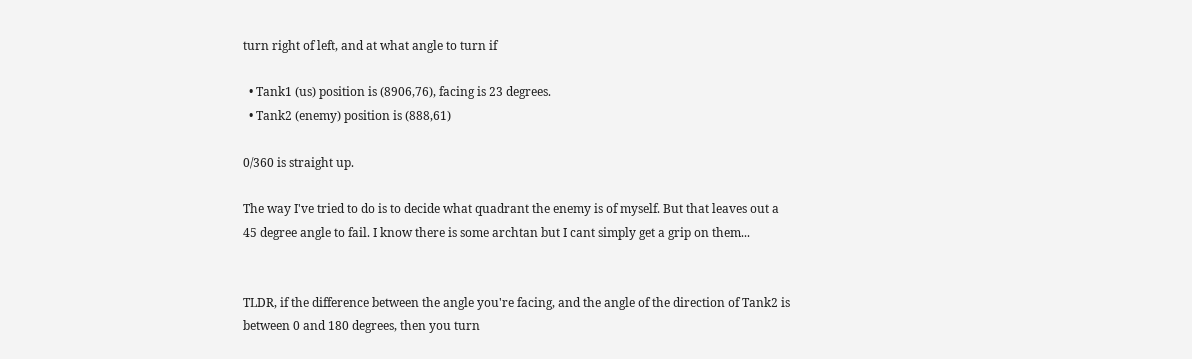turn right of left, and at what angle to turn if

  • Tank1 (us) position is (8906,76), facing is 23 degrees.
  • Tank2 (enemy) position is (888,61)

0/360 is straight up.

The way I've tried to do is to decide what quadrant the enemy is of myself. But that leaves out a 45 degree angle to fail. I know there is some archtan but I cant simply get a grip on them...


TLDR, if the difference between the angle you're facing, and the angle of the direction of Tank2 is between 0 and 180 degrees, then you turn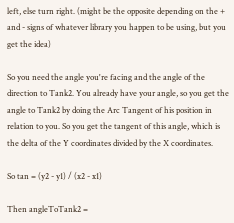left, else turn right. (might be the opposite depending on the + and - signs of whatever library you happen to be using, but you get the idea)

So you need the angle you're facing and the angle of the direction to Tank2. You already have your angle, so you get the angle to Tank2 by doing the Arc Tangent of his position in relation to you. So you get the tangent of this angle, which is the delta of the Y coordinates divided by the X coordinates.

So tan = (y2 - y1) / (x2 - x1)

Then angleToTank2 =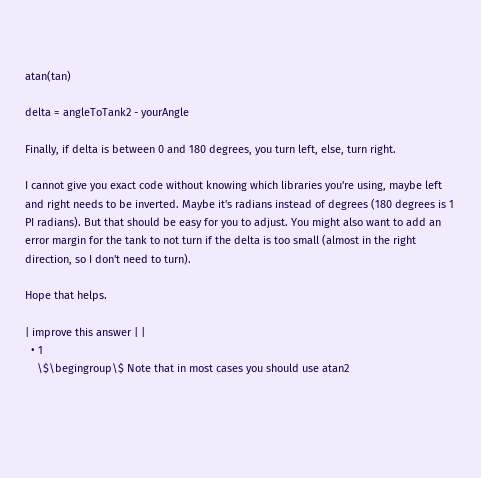atan(tan)

delta = angleToTank2 - yourAngle

Finally, if delta is between 0 and 180 degrees, you turn left, else, turn right.

I cannot give you exact code without knowing which libraries you're using, maybe left and right needs to be inverted. Maybe it's radians instead of degrees (180 degrees is 1 PI radians). But that should be easy for you to adjust. You might also want to add an error margin for the tank to not turn if the delta is too small (almost in the right direction, so I don't need to turn).

Hope that helps.

| improve this answer | |
  • 1
    \$\begingroup\$ Note that in most cases you should use atan2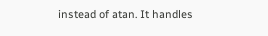instead of atan. It handles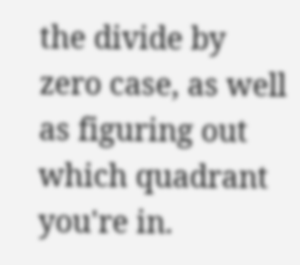the divide by zero case, as well as figuring out which quadrant you're in.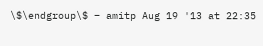\$\endgroup\$ – amitp Aug 19 '13 at 22:35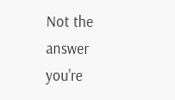Not the answer you're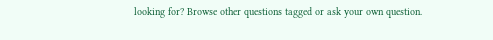looking for? Browse other questions tagged or ask your own question.